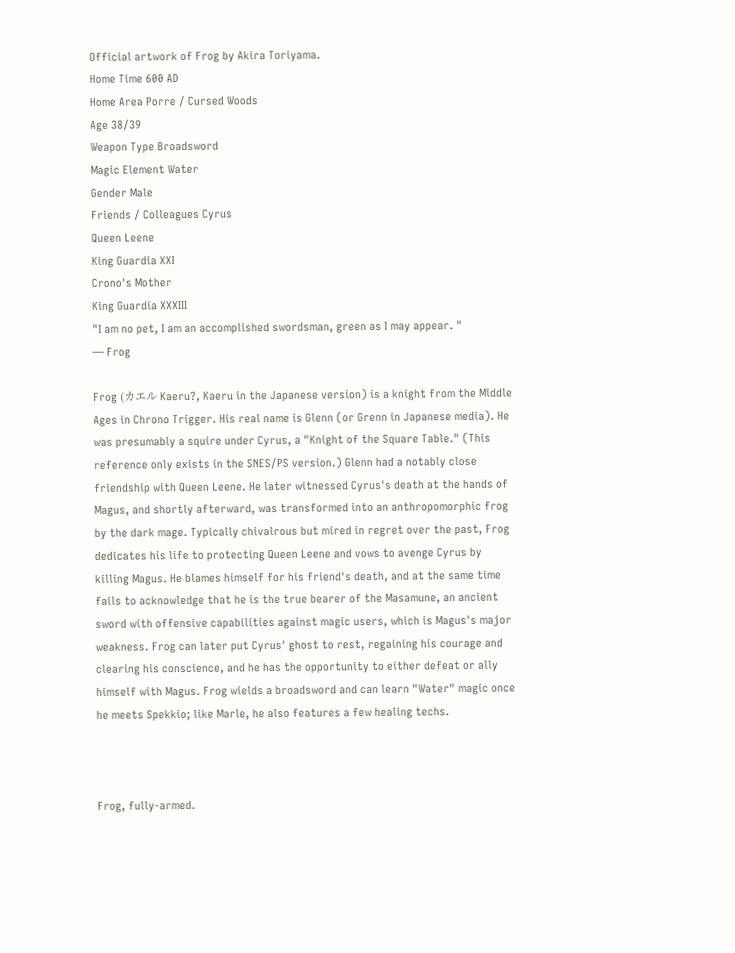Official artwork of Frog by Akira Toriyama.
Home Time 600 AD
Home Area Porre / Cursed Woods
Age 38/39
Weapon Type Broadsword
Magic Element Water
Gender Male
Friends / Colleagues Cyrus
Queen Leene
King Guardia XXI
Crono's Mother
King Guardia XXXIII
"I am no pet, I am an accomplished swordsman, green as I may appear. "
— Frog

Frog (カエル Kaeru?, Kaeru in the Japanese version) is a knight from the Middle Ages in Chrono Trigger. His real name is Glenn (or Grenn in Japanese media). He was presumably a squire under Cyrus, a "Knight of the Square Table." (This reference only exists in the SNES/PS version.) Glenn had a notably close friendship with Queen Leene. He later witnessed Cyrus's death at the hands of Magus, and shortly afterward, was transformed into an anthropomorphic frog by the dark mage. Typically chivalrous but mired in regret over the past, Frog dedicates his life to protecting Queen Leene and vows to avenge Cyrus by killing Magus. He blames himself for his friend's death, and at the same time fails to acknowledge that he is the true bearer of the Masamune, an ancient sword with offensive capabilities against magic users, which is Magus's major weakness. Frog can later put Cyrus' ghost to rest, regaining his courage and clearing his conscience, and he has the opportunity to either defeat or ally himself with Magus. Frog wields a broadsword and can learn "Water" magic once he meets Spekkio; like Marle, he also features a few healing techs.



Frog, fully-armed.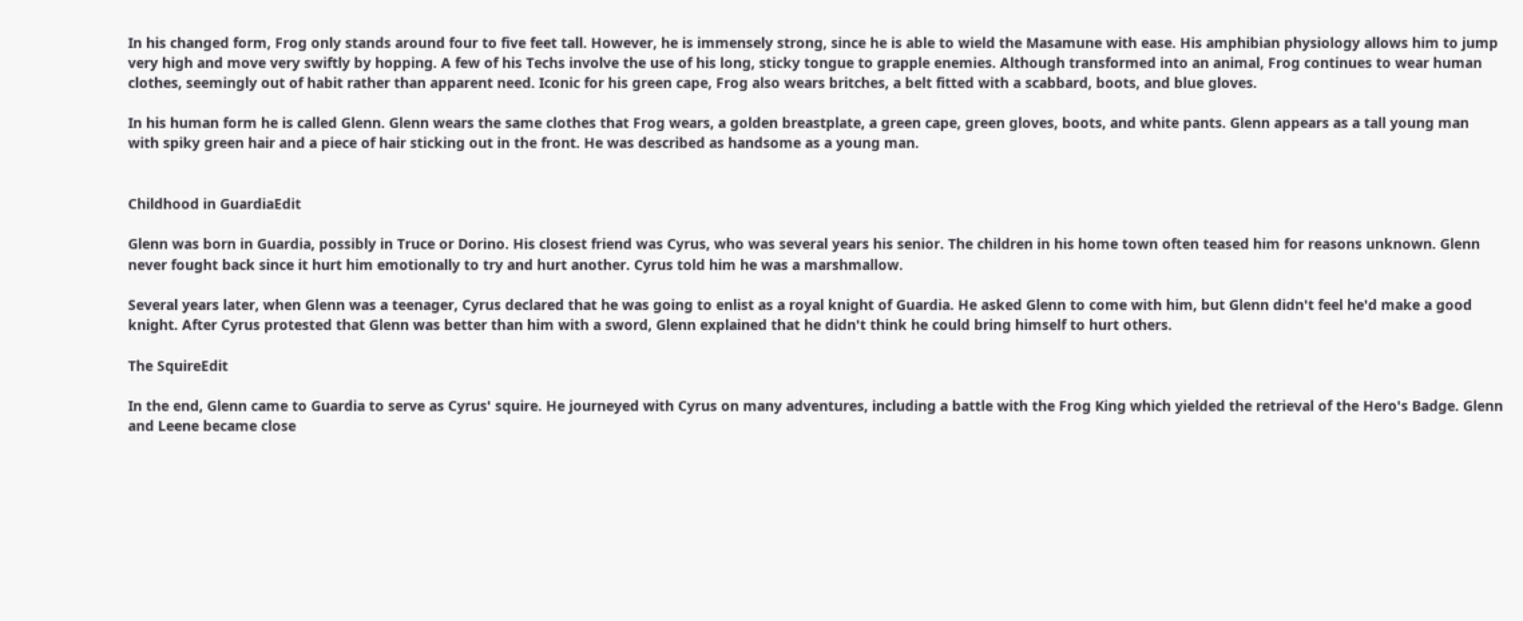In his changed form, Frog only stands around four to five feet tall. However, he is immensely strong, since he is able to wield the Masamune with ease. His amphibian physiology allows him to jump very high and move very swiftly by hopping. A few of his Techs involve the use of his long, sticky tongue to grapple enemies. Although transformed into an animal, Frog continues to wear human clothes, seemingly out of habit rather than apparent need. Iconic for his green cape, Frog also wears britches, a belt fitted with a scabbard, boots, and blue gloves.

In his human form he is called Glenn. Glenn wears the same clothes that Frog wears, a golden breastplate, a green cape, green gloves, boots, and white pants. Glenn appears as a tall young man with spiky green hair and a piece of hair sticking out in the front. He was described as handsome as a young man.


Childhood in GuardiaEdit

Glenn was born in Guardia, possibly in Truce or Dorino. His closest friend was Cyrus, who was several years his senior. The children in his home town often teased him for reasons unknown. Glenn never fought back since it hurt him emotionally to try and hurt another. Cyrus told him he was a marshmallow.

Several years later, when Glenn was a teenager, Cyrus declared that he was going to enlist as a royal knight of Guardia. He asked Glenn to come with him, but Glenn didn't feel he'd make a good knight. After Cyrus protested that Glenn was better than him with a sword, Glenn explained that he didn't think he could bring himself to hurt others.

The SquireEdit

In the end, Glenn came to Guardia to serve as Cyrus' squire. He journeyed with Cyrus on many adventures, including a battle with the Frog King which yielded the retrieval of the Hero's Badge. Glenn and Leene became close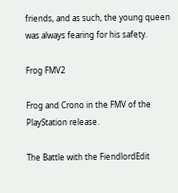friends, and as such, the young queen was always fearing for his safety.

Frog FMV2

Frog and Crono in the FMV of the PlayStation release.

The Battle with the FiendlordEdit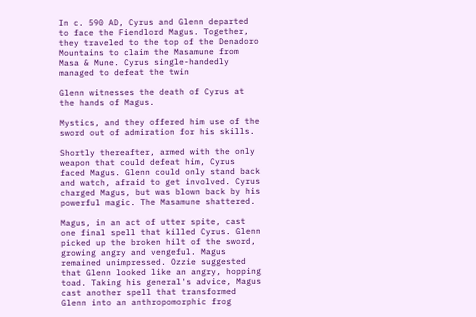In c. 590 AD, Cyrus and Glenn departed to face the Fiendlord Magus. Together, they traveled to the top of the Denadoro Mountains to claim the Masamune from Masa & Mune. Cyrus single-handedly managed to defeat the twin

Glenn witnesses the death of Cyrus at the hands of Magus.

Mystics, and they offered him use of the sword out of admiration for his skills.

Shortly thereafter, armed with the only weapon that could defeat him, Cyrus faced Magus. Glenn could only stand back and watch, afraid to get involved. Cyrus charged Magus, but was blown back by his powerful magic. The Masamune shattered.

Magus, in an act of utter spite, cast one final spell that killed Cyrus. Glenn picked up the broken hilt of the sword, growing angry and vengeful. Magus remained unimpressed. Ozzie suggested that Glenn looked like an angry, hopping toad. Taking his general's advice, Magus cast another spell that transformed Glenn into an anthropomorphic frog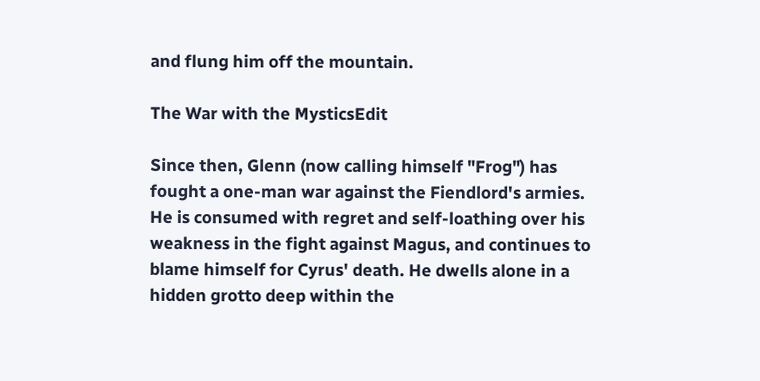and flung him off the mountain.

The War with the MysticsEdit

Since then, Glenn (now calling himself "Frog") has fought a one-man war against the Fiendlord's armies. He is consumed with regret and self-loathing over his weakness in the fight against Magus, and continues to blame himself for Cyrus' death. He dwells alone in a hidden grotto deep within the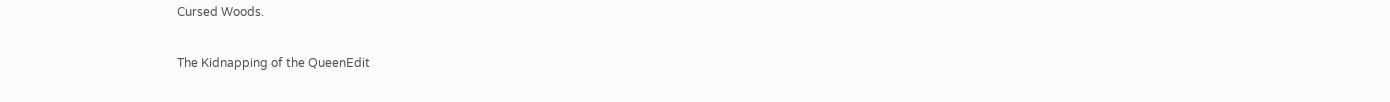Cursed Woods.

The Kidnapping of the QueenEdit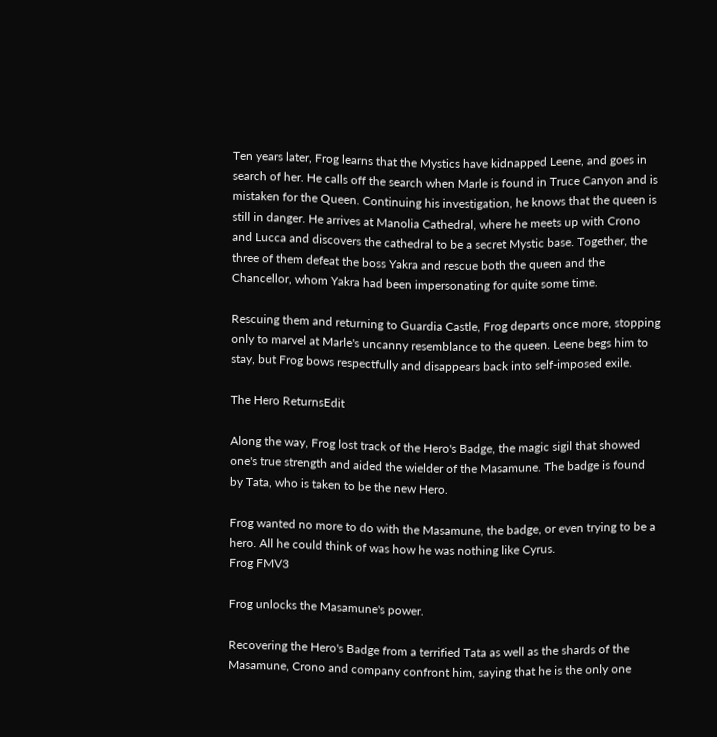Ten years later, Frog learns that the Mystics have kidnapped Leene, and goes in search of her. He calls off the search when Marle is found in Truce Canyon and is mistaken for the Queen. Continuing his investigation, he knows that the queen is still in danger. He arrives at Manolia Cathedral, where he meets up with Crono and Lucca and discovers the cathedral to be a secret Mystic base. Together, the three of them defeat the boss Yakra and rescue both the queen and the Chancellor, whom Yakra had been impersonating for quite some time.

Rescuing them and returning to Guardia Castle, Frog departs once more, stopping only to marvel at Marle's uncanny resemblance to the queen. Leene begs him to stay, but Frog bows respectfully and disappears back into self-imposed exile.

The Hero ReturnsEdit

Along the way, Frog lost track of the Hero's Badge, the magic sigil that showed one's true strength and aided the wielder of the Masamune. The badge is found by Tata, who is taken to be the new Hero.

Frog wanted no more to do with the Masamune, the badge, or even trying to be a hero. All he could think of was how he was nothing like Cyrus.
Frog FMV3

Frog unlocks the Masamune's power.

Recovering the Hero's Badge from a terrified Tata as well as the shards of the Masamune, Crono and company confront him, saying that he is the only one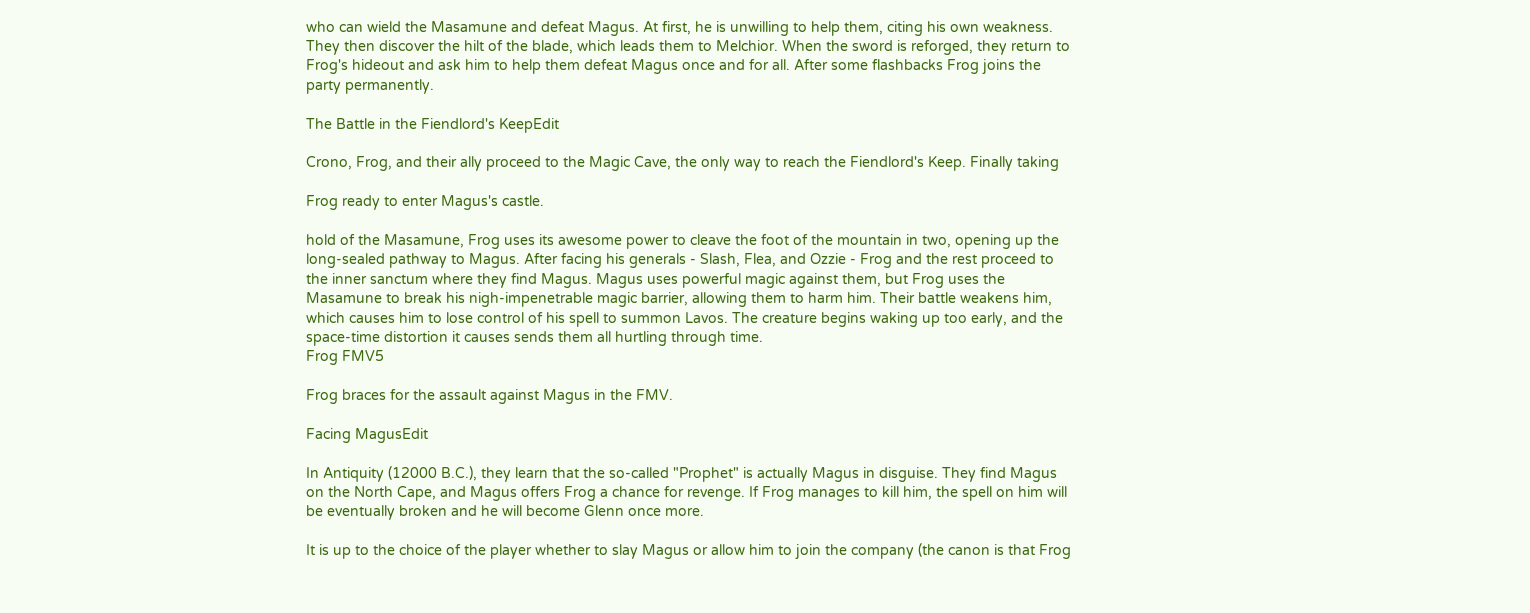who can wield the Masamune and defeat Magus. At first, he is unwilling to help them, citing his own weakness. They then discover the hilt of the blade, which leads them to Melchior. When the sword is reforged, they return to Frog's hideout and ask him to help them defeat Magus once and for all. After some flashbacks Frog joins the party permanently.

The Battle in the Fiendlord's KeepEdit

Crono, Frog, and their ally proceed to the Magic Cave, the only way to reach the Fiendlord's Keep. Finally taking

Frog ready to enter Magus's castle.

hold of the Masamune, Frog uses its awesome power to cleave the foot of the mountain in two, opening up the long-sealed pathway to Magus. After facing his generals - Slash, Flea, and Ozzie - Frog and the rest proceed to the inner sanctum where they find Magus. Magus uses powerful magic against them, but Frog uses the Masamune to break his nigh-impenetrable magic barrier, allowing them to harm him. Their battle weakens him, which causes him to lose control of his spell to summon Lavos. The creature begins waking up too early, and the space-time distortion it causes sends them all hurtling through time.
Frog FMV5

Frog braces for the assault against Magus in the FMV.

Facing MagusEdit

In Antiquity (12000 B.C.), they learn that the so-called "Prophet" is actually Magus in disguise. They find Magus on the North Cape, and Magus offers Frog a chance for revenge. If Frog manages to kill him, the spell on him will be eventually broken and he will become Glenn once more.

It is up to the choice of the player whether to slay Magus or allow him to join the company (the canon is that Frog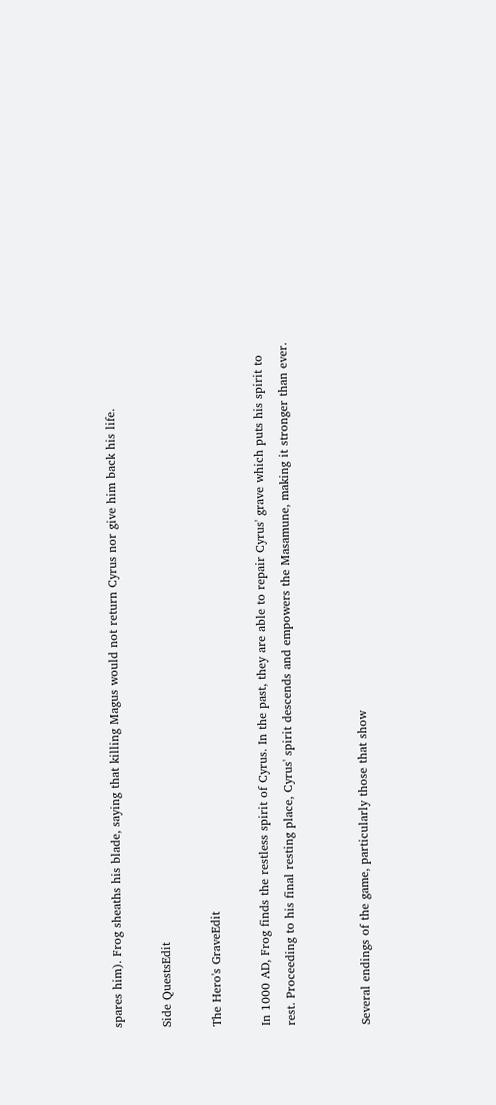spares him). Frog sheaths his blade, saying that killing Magus would not return Cyrus nor give him back his life.

Side QuestsEdit

The Hero's GraveEdit

In 1000 AD, Frog finds the restless spirit of Cyrus. In the past, they are able to repair Cyrus' grave which puts his spirit to rest. Proceeding to his final resting place, Cyrus' spirit descends and empowers the Masamune, making it stronger than ever.


Several endings of the game, particularly those that show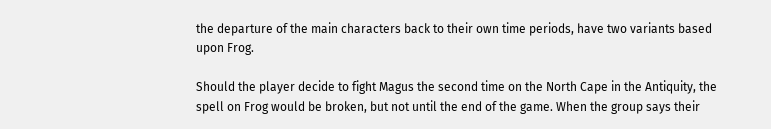the departure of the main characters back to their own time periods, have two variants based upon Frog.

Should the player decide to fight Magus the second time on the North Cape in the Antiquity, the spell on Frog would be broken, but not until the end of the game. When the group says their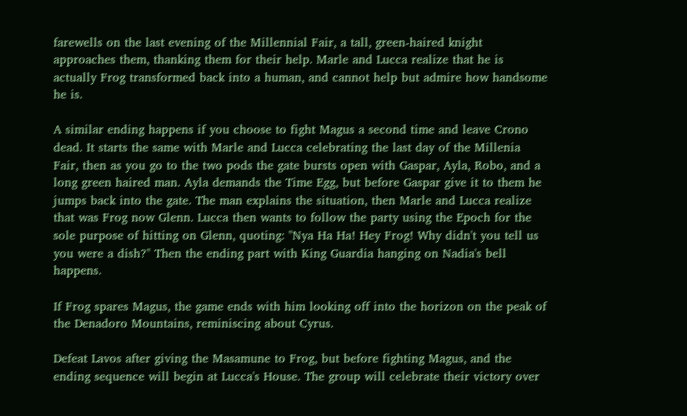farewells on the last evening of the Millennial Fair, a tall, green-haired knight approaches them, thanking them for their help. Marle and Lucca realize that he is actually Frog transformed back into a human, and cannot help but admire how handsome he is.

A similar ending happens if you choose to fight Magus a second time and leave Crono dead. It starts the same with Marle and Lucca celebrating the last day of the Millenia Fair, then as you go to the two pods the gate bursts open with Gaspar, Ayla, Robo, and a long green haired man. Ayla demands the Time Egg, but before Gaspar give it to them he jumps back into the gate. The man explains the situation, then Marle and Lucca realize that was Frog now Glenn. Lucca then wants to follow the party using the Epoch for the sole purpose of hitting on Glenn, quoting: "Nya Ha Ha! Hey Frog! Why didn't you tell us you were a dish?" Then the ending part with King Guardia hanging on Nadia's bell happens.

If Frog spares Magus, the game ends with him looking off into the horizon on the peak of the Denadoro Mountains, reminiscing about Cyrus.

Defeat Lavos after giving the Masamune to Frog, but before fighting Magus, and the ending sequence will begin at Lucca's House. The group will celebrate their victory over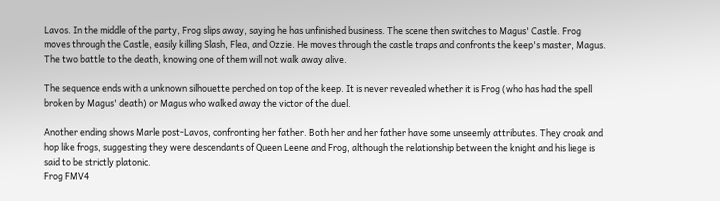Lavos. In the middle of the party, Frog slips away, saying he has unfinished business. The scene then switches to Magus' Castle. Frog moves through the Castle, easily killing Slash, Flea, and Ozzie. He moves through the castle traps and confronts the keep's master, Magus. The two battle to the death, knowing one of them will not walk away alive.

The sequence ends with a unknown silhouette perched on top of the keep. It is never revealed whether it is Frog (who has had the spell broken by Magus' death) or Magus who walked away the victor of the duel.

Another ending shows Marle post-Lavos, confronting her father. Both her and her father have some unseemly attributes. They croak and hop like frogs, suggesting they were descendants of Queen Leene and Frog, although the relationship between the knight and his liege is said to be strictly platonic.
Frog FMV4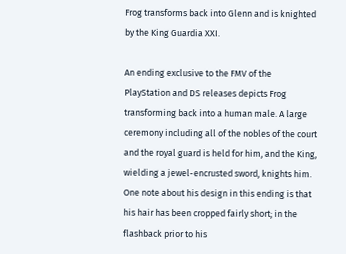Frog transforms back into Glenn and is knighted by the King Guardia XXI.

An ending exclusive to the FMV of the PlayStation and DS releases depicts Frog transforming back into a human male. A large ceremony including all of the nobles of the court and the royal guard is held for him, and the King, wielding a jewel-encrusted sword, knights him. One note about his design in this ending is that his hair has been cropped fairly short; in the flashback prior to his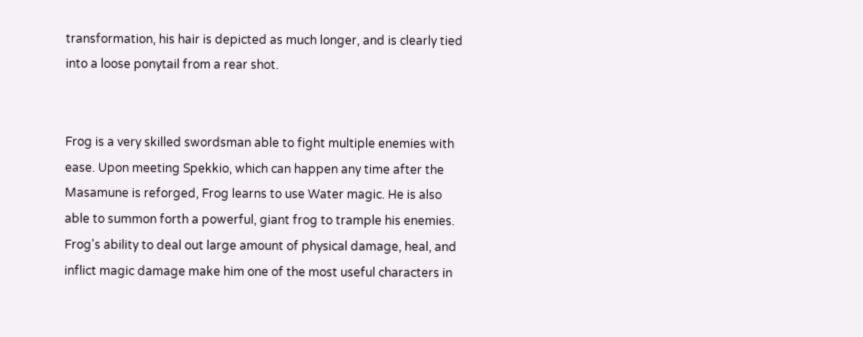transformation, his hair is depicted as much longer, and is clearly tied into a loose ponytail from a rear shot.


Frog is a very skilled swordsman able to fight multiple enemies with ease. Upon meeting Spekkio, which can happen any time after the Masamune is reforged, Frog learns to use Water magic. He is also able to summon forth a powerful, giant frog to trample his enemies. Frog's ability to deal out large amount of physical damage, heal, and inflict magic damage make him one of the most useful characters in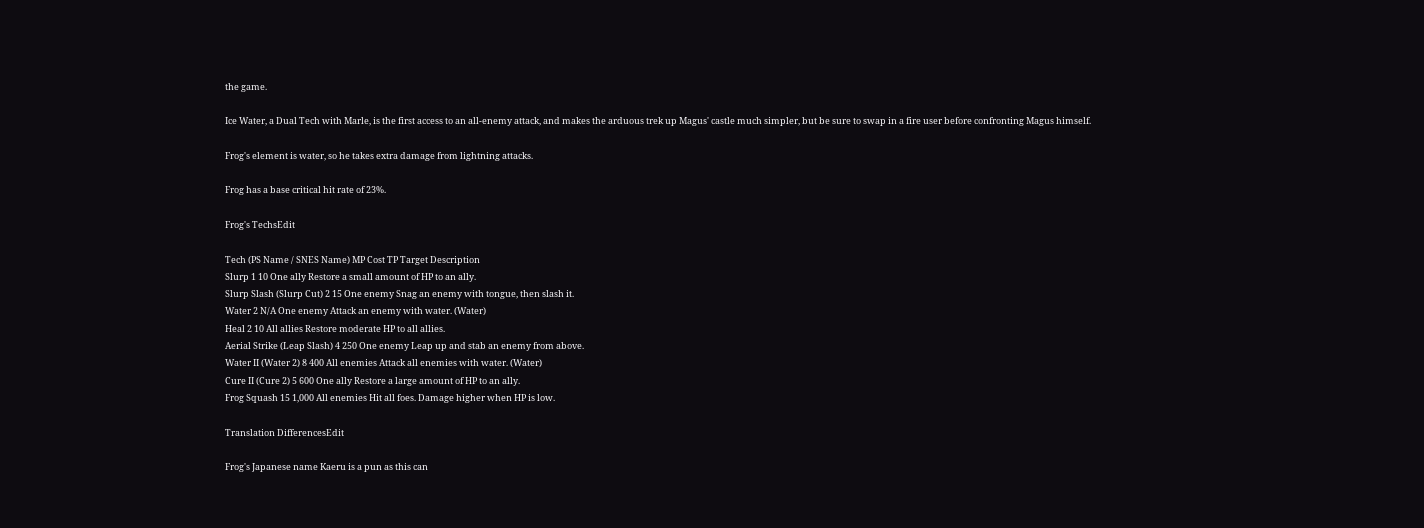the game.

Ice Water, a Dual Tech with Marle, is the first access to an all-enemy attack, and makes the arduous trek up Magus' castle much simpler, but be sure to swap in a fire user before confronting Magus himself.

Frog's element is water, so he takes extra damage from lightning attacks.

Frog has a base critical hit rate of 23%.

Frog's TechsEdit

Tech (PS Name / SNES Name) MP Cost TP Target Description
Slurp 1 10 One ally Restore a small amount of HP to an ally.
Slurp Slash (Slurp Cut) 2 15 One enemy Snag an enemy with tongue, then slash it.
Water 2 N/A One enemy Attack an enemy with water. (Water)
Heal 2 10 All allies Restore moderate HP to all allies.
Aerial Strike (Leap Slash) 4 250 One enemy Leap up and stab an enemy from above.
Water II (Water 2) 8 400 All enemies Attack all enemies with water. (Water)
Cure II (Cure 2) 5 600 One ally Restore a large amount of HP to an ally.
Frog Squash 15 1,000 All enemies Hit all foes. Damage higher when HP is low.

Translation DifferencesEdit

Frog's Japanese name Kaeru is a pun as this can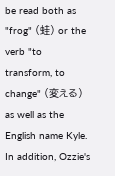be read both as "frog" (蛙) or the verb "to transform, to change" (変える) as well as the English name Kyle. In addition, Ozzie's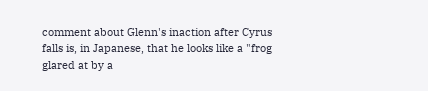comment about Glenn's inaction after Cyrus falls is, in Japanese, that he looks like a "frog glared at by a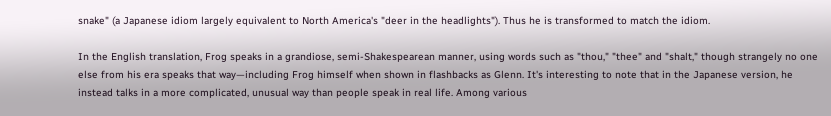snake" (a Japanese idiom largely equivalent to North America's "deer in the headlights"). Thus he is transformed to match the idiom.

In the English translation, Frog speaks in a grandiose, semi-Shakespearean manner, using words such as "thou," "thee" and "shalt," though strangely no one else from his era speaks that way—including Frog himself when shown in flashbacks as Glenn. It's interesting to note that in the Japanese version, he instead talks in a more complicated, unusual way than people speak in real life. Among various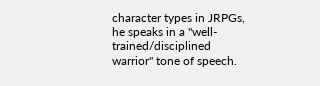character types in JRPGs, he speaks in a "well-trained/disciplined warrior" tone of speech.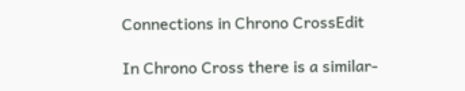Connections in Chrono CrossEdit

In Chrono Cross there is a similar-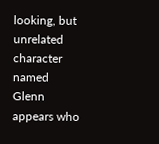looking, but unrelated character named Glenn appears who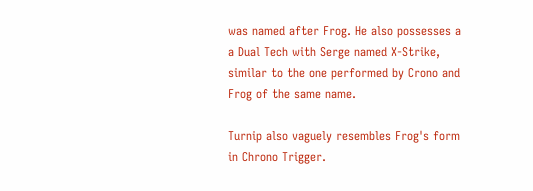was named after Frog. He also possesses a a Dual Tech with Serge named X-Strike, similar to the one performed by Crono and Frog of the same name.

Turnip also vaguely resembles Frog's form in Chrono Trigger.